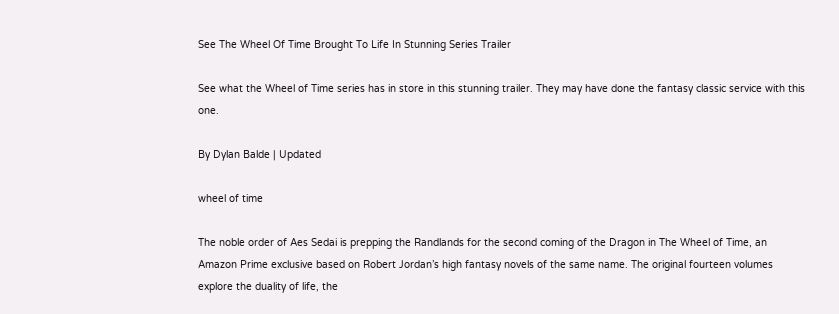See The Wheel Of Time Brought To Life In Stunning Series Trailer

See what the Wheel of Time series has in store in this stunning trailer. They may have done the fantasy classic service with this one.

By Dylan Balde | Updated

wheel of time

The noble order of Aes Sedai is prepping the Randlands for the second coming of the Dragon in The Wheel of Time, an Amazon Prime exclusive based on Robert Jordan’s high fantasy novels of the same name. The original fourteen volumes explore the duality of life, the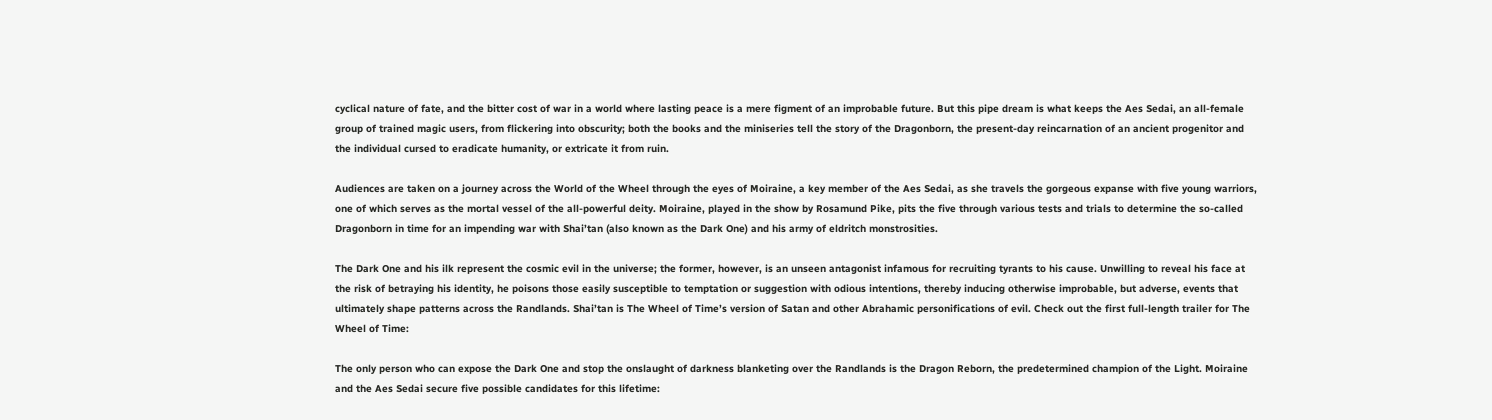cyclical nature of fate, and the bitter cost of war in a world where lasting peace is a mere figment of an improbable future. But this pipe dream is what keeps the Aes Sedai, an all-female group of trained magic users, from flickering into obscurity; both the books and the miniseries tell the story of the Dragonborn, the present-day reincarnation of an ancient progenitor and the individual cursed to eradicate humanity, or extricate it from ruin.

Audiences are taken on a journey across the World of the Wheel through the eyes of Moiraine, a key member of the Aes Sedai, as she travels the gorgeous expanse with five young warriors, one of which serves as the mortal vessel of the all-powerful deity. Moiraine, played in the show by Rosamund Pike, pits the five through various tests and trials to determine the so-called Dragonborn in time for an impending war with Shai’tan (also known as the Dark One) and his army of eldritch monstrosities.

The Dark One and his ilk represent the cosmic evil in the universe; the former, however, is an unseen antagonist infamous for recruiting tyrants to his cause. Unwilling to reveal his face at the risk of betraying his identity, he poisons those easily susceptible to temptation or suggestion with odious intentions, thereby inducing otherwise improbable, but adverse, events that ultimately shape patterns across the Randlands. Shai’tan is The Wheel of Time’s version of Satan and other Abrahamic personifications of evil. Check out the first full-length trailer for The Wheel of Time:

The only person who can expose the Dark One and stop the onslaught of darkness blanketing over the Randlands is the Dragon Reborn, the predetermined champion of the Light. Moiraine and the Aes Sedai secure five possible candidates for this lifetime: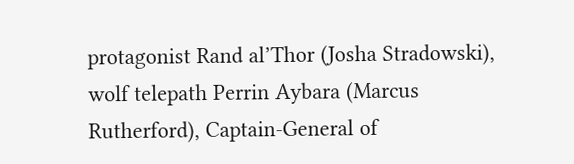protagonist Rand al’Thor (Josha Stradowski), wolf telepath Perrin Aybara (Marcus Rutherford), Captain-General of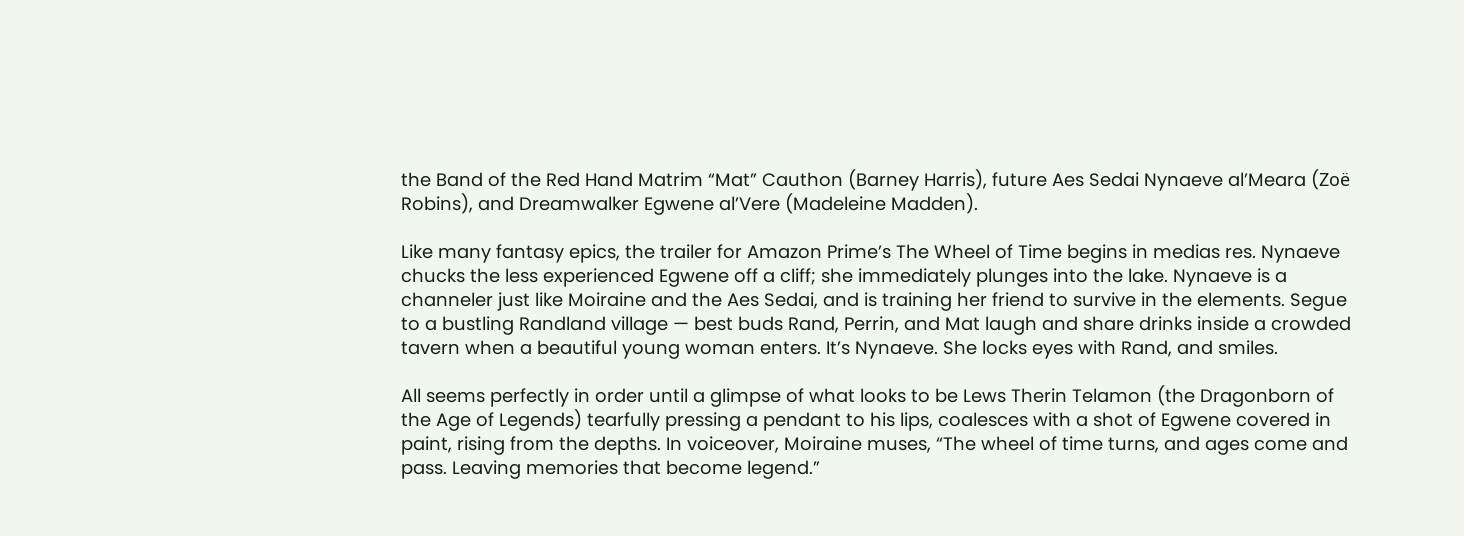the Band of the Red Hand Matrim “Mat” Cauthon (Barney Harris), future Aes Sedai Nynaeve al’Meara (Zoë Robins), and Dreamwalker Egwene al’Vere (Madeleine Madden).

Like many fantasy epics, the trailer for Amazon Prime’s The Wheel of Time begins in medias res. Nynaeve chucks the less experienced Egwene off a cliff; she immediately plunges into the lake. Nynaeve is a channeler just like Moiraine and the Aes Sedai, and is training her friend to survive in the elements. Segue to a bustling Randland village — best buds Rand, Perrin, and Mat laugh and share drinks inside a crowded tavern when a beautiful young woman enters. It’s Nynaeve. She locks eyes with Rand, and smiles.

All seems perfectly in order until a glimpse of what looks to be Lews Therin Telamon (the Dragonborn of the Age of Legends) tearfully pressing a pendant to his lips, coalesces with a shot of Egwene covered in paint, rising from the depths. In voiceover, Moiraine muses, “The wheel of time turns, and ages come and pass. Leaving memories that become legend.”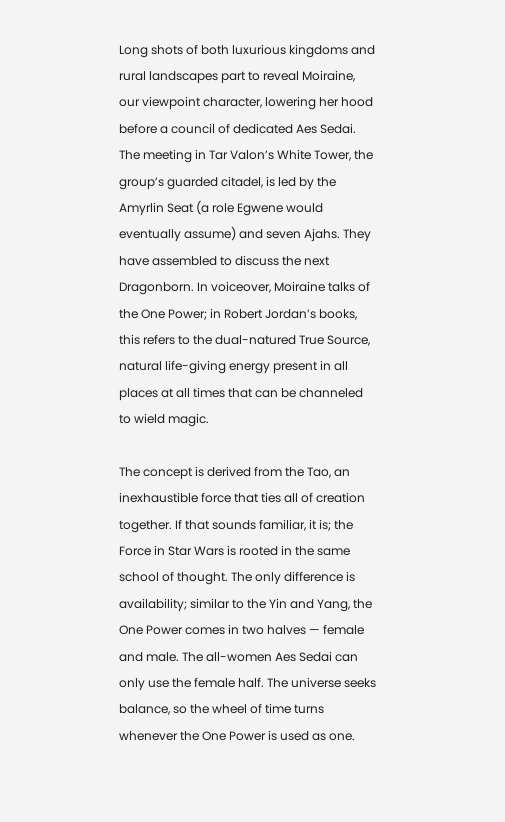Long shots of both luxurious kingdoms and rural landscapes part to reveal Moiraine, our viewpoint character, lowering her hood before a council of dedicated Aes Sedai. The meeting in Tar Valon’s White Tower, the group’s guarded citadel, is led by the Amyrlin Seat (a role Egwene would eventually assume) and seven Ajahs. They have assembled to discuss the next Dragonborn. In voiceover, Moiraine talks of the One Power; in Robert Jordan’s books, this refers to the dual-natured True Source, natural life-giving energy present in all places at all times that can be channeled to wield magic.

The concept is derived from the Tao, an inexhaustible force that ties all of creation together. If that sounds familiar, it is; the Force in Star Wars is rooted in the same school of thought. The only difference is availability; similar to the Yin and Yang, the One Power comes in two halves — female and male. The all-women Aes Sedai can only use the female half. The universe seeks balance, so the wheel of time turns whenever the One Power is used as one.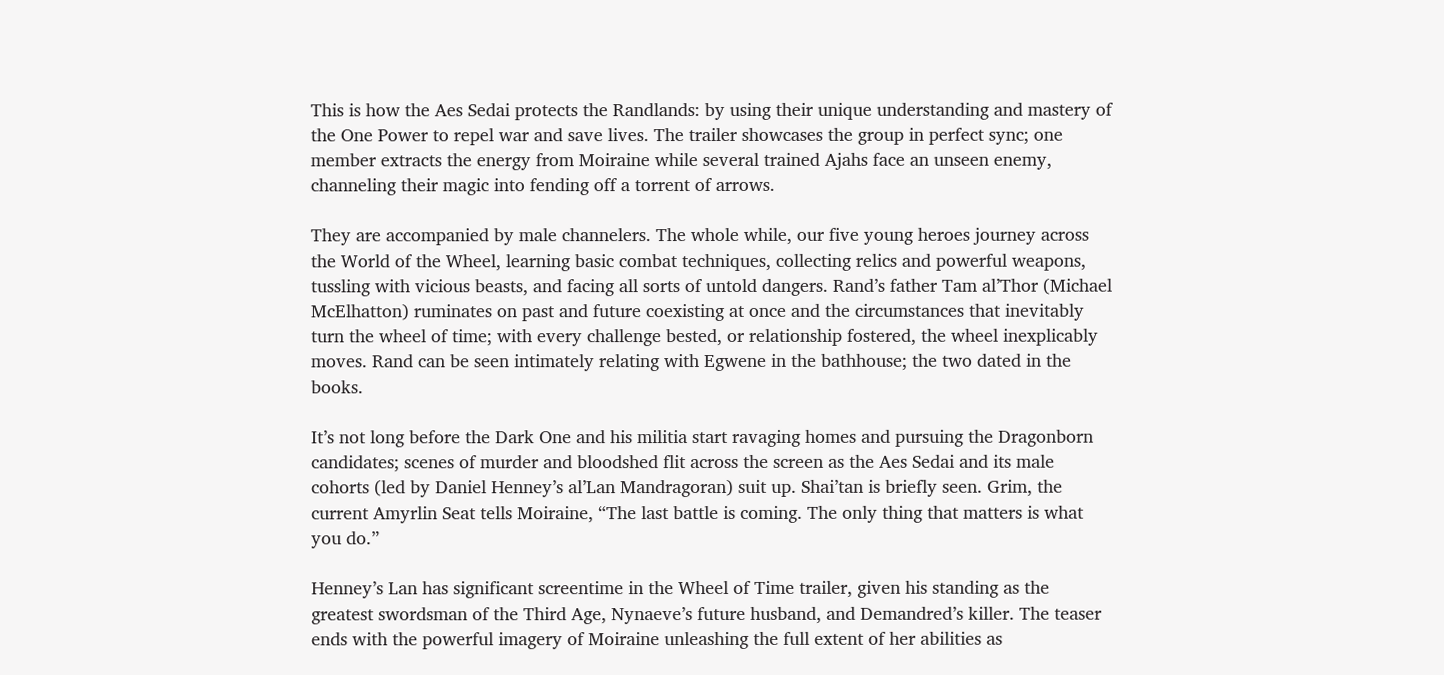This is how the Aes Sedai protects the Randlands: by using their unique understanding and mastery of the One Power to repel war and save lives. The trailer showcases the group in perfect sync; one member extracts the energy from Moiraine while several trained Ajahs face an unseen enemy, channeling their magic into fending off a torrent of arrows.

They are accompanied by male channelers. The whole while, our five young heroes journey across the World of the Wheel, learning basic combat techniques, collecting relics and powerful weapons, tussling with vicious beasts, and facing all sorts of untold dangers. Rand’s father Tam al’Thor (Michael McElhatton) ruminates on past and future coexisting at once and the circumstances that inevitably turn the wheel of time; with every challenge bested, or relationship fostered, the wheel inexplicably moves. Rand can be seen intimately relating with Egwene in the bathhouse; the two dated in the books.

It’s not long before the Dark One and his militia start ravaging homes and pursuing the Dragonborn candidates; scenes of murder and bloodshed flit across the screen as the Aes Sedai and its male cohorts (led by Daniel Henney’s al’Lan Mandragoran) suit up. Shai’tan is briefly seen. Grim, the current Amyrlin Seat tells Moiraine, “The last battle is coming. The only thing that matters is what you do.”

Henney’s Lan has significant screentime in the Wheel of Time trailer, given his standing as the greatest swordsman of the Third Age, Nynaeve’s future husband, and Demandred’s killer. The teaser ends with the powerful imagery of Moiraine unleashing the full extent of her abilities as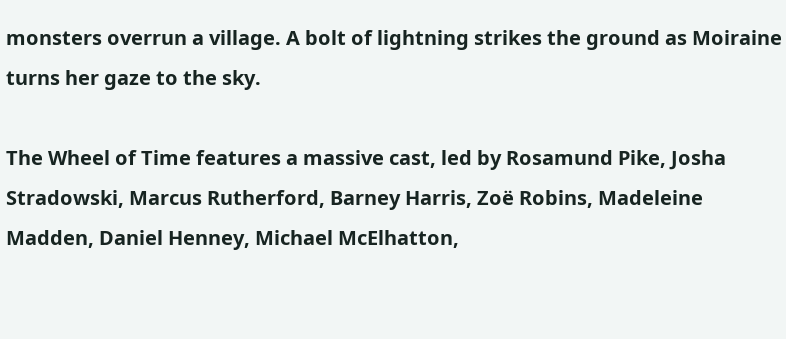monsters overrun a village. A bolt of lightning strikes the ground as Moiraine turns her gaze to the sky.

The Wheel of Time features a massive cast, led by Rosamund Pike, Josha Stradowski, Marcus Rutherford, Barney Harris, Zoë Robins, Madeleine Madden, Daniel Henney, Michael McElhatton,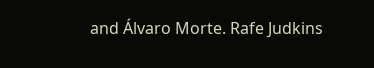and Álvaro Morte. Rafe Judkins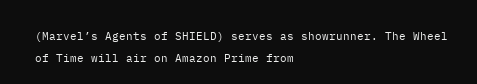(Marvel’s Agents of SHIELD) serves as showrunner. The Wheel of Time will air on Amazon Prime from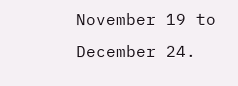November 19 to December 24.